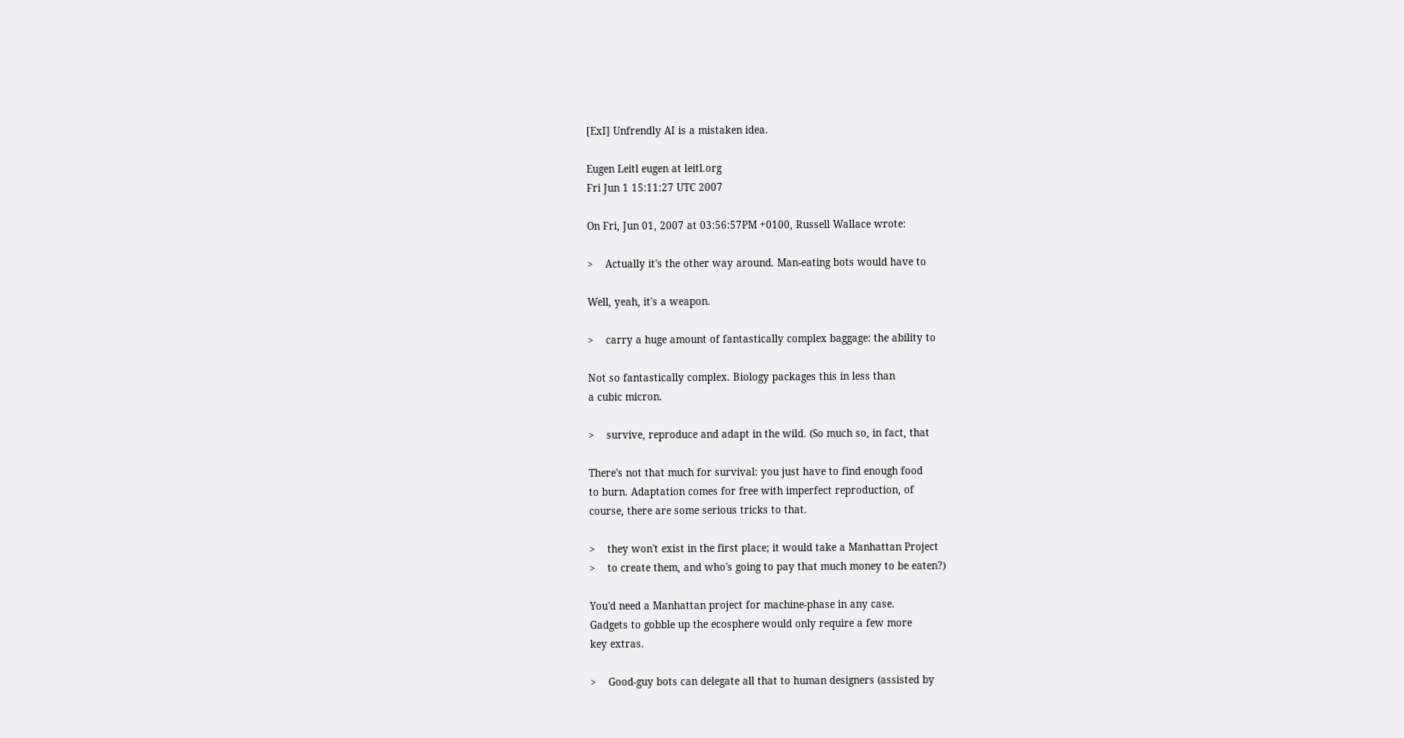[ExI] Unfrendly AI is a mistaken idea.

Eugen Leitl eugen at leitl.org
Fri Jun 1 15:11:27 UTC 2007

On Fri, Jun 01, 2007 at 03:56:57PM +0100, Russell Wallace wrote:

>    Actually it's the other way around. Man-eating bots would have to

Well, yeah, it's a weapon.

>    carry a huge amount of fantastically complex baggage: the ability to

Not so fantastically complex. Biology packages this in less than
a cubic micron.

>    survive, reproduce and adapt in the wild. (So much so, in fact, that

There's not that much for survival: you just have to find enough food
to burn. Adaptation comes for free with imperfect reproduction, of
course, there are some serious tricks to that.

>    they won't exist in the first place; it would take a Manhattan Project
>    to create them, and who's going to pay that much money to be eaten?)

You'd need a Manhattan project for machine-phase in any case.
Gadgets to gobble up the ecosphere would only require a few more
key extras.

>    Good-guy bots can delegate all that to human designers (assisted by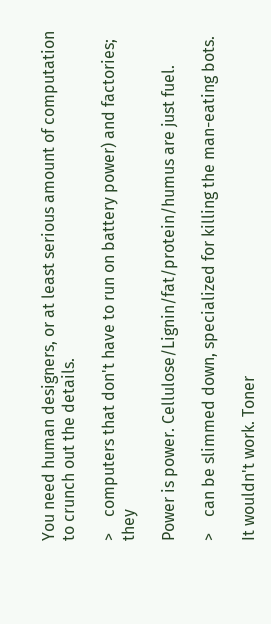You need human designers, or at least serious amount of computation
to crunch out the details.

>    computers that don't have to run on battery power) and factories; they

Power is power. Cellulose/Lignin/fat/protein/humus are just fuel.

>    can be slimmed down, specialized for killing the man-eating bots.

It wouldn't work. Toner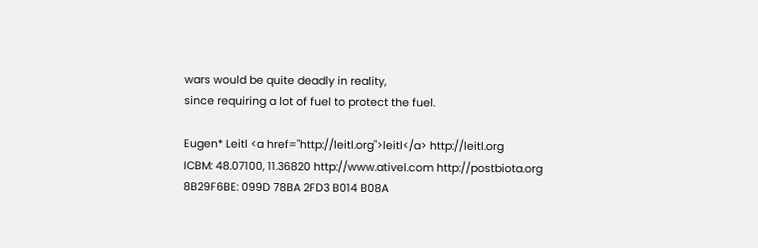wars would be quite deadly in reality,
since requiring a lot of fuel to protect the fuel.

Eugen* Leitl <a href="http://leitl.org">leitl</a> http://leitl.org
ICBM: 48.07100, 11.36820 http://www.ativel.com http://postbiota.org
8B29F6BE: 099D 78BA 2FD3 B014 B08A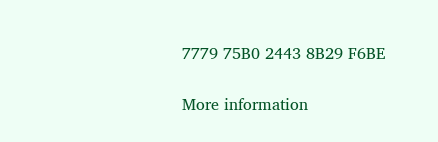7779 75B0 2443 8B29 F6BE

More information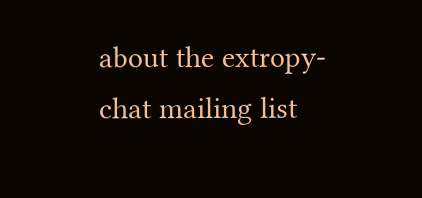about the extropy-chat mailing list